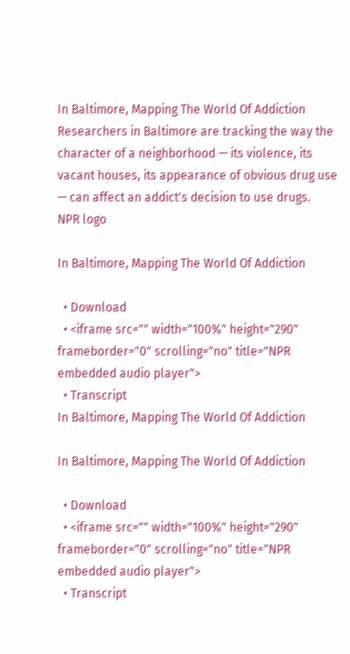In Baltimore, Mapping The World Of Addiction Researchers in Baltimore are tracking the way the character of a neighborhood — its violence, its vacant houses, its appearance of obvious drug use — can affect an addict's decision to use drugs.
NPR logo

In Baltimore, Mapping The World Of Addiction

  • Download
  • <iframe src="" width="100%" height="290" frameborder="0" scrolling="no" title="NPR embedded audio player">
  • Transcript
In Baltimore, Mapping The World Of Addiction

In Baltimore, Mapping The World Of Addiction

  • Download
  • <iframe src="" width="100%" height="290" frameborder="0" scrolling="no" title="NPR embedded audio player">
  • Transcript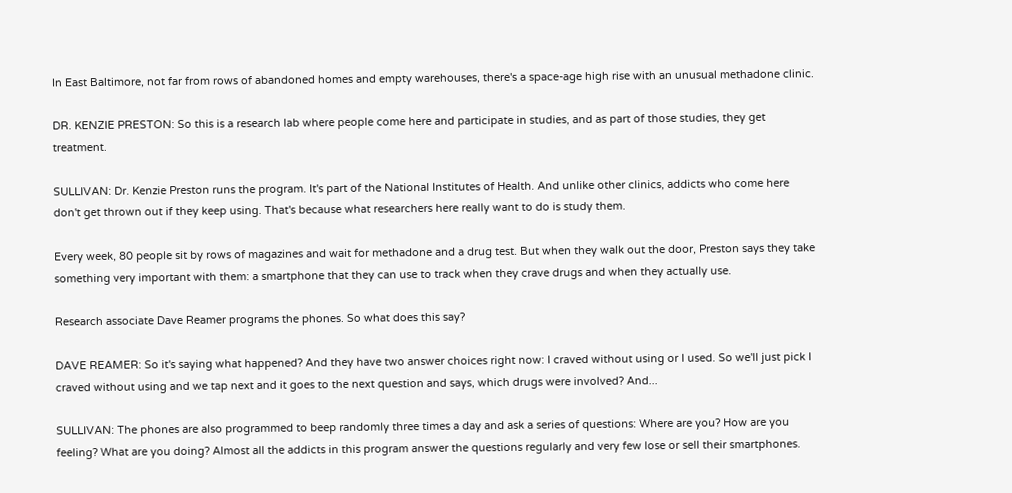In East Baltimore, not far from rows of abandoned homes and empty warehouses, there's a space-age high rise with an unusual methadone clinic.

DR. KENZIE PRESTON: So this is a research lab where people come here and participate in studies, and as part of those studies, they get treatment.

SULLIVAN: Dr. Kenzie Preston runs the program. It's part of the National Institutes of Health. And unlike other clinics, addicts who come here don't get thrown out if they keep using. That's because what researchers here really want to do is study them.

Every week, 80 people sit by rows of magazines and wait for methadone and a drug test. But when they walk out the door, Preston says they take something very important with them: a smartphone that they can use to track when they crave drugs and when they actually use.

Research associate Dave Reamer programs the phones. So what does this say?

DAVE REAMER: So it's saying what happened? And they have two answer choices right now: I craved without using or I used. So we'll just pick I craved without using and we tap next and it goes to the next question and says, which drugs were involved? And...

SULLIVAN: The phones are also programmed to beep randomly three times a day and ask a series of questions: Where are you? How are you feeling? What are you doing? Almost all the addicts in this program answer the questions regularly and very few lose or sell their smartphones.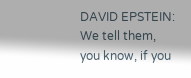DAVID EPSTEIN: We tell them, you know, if you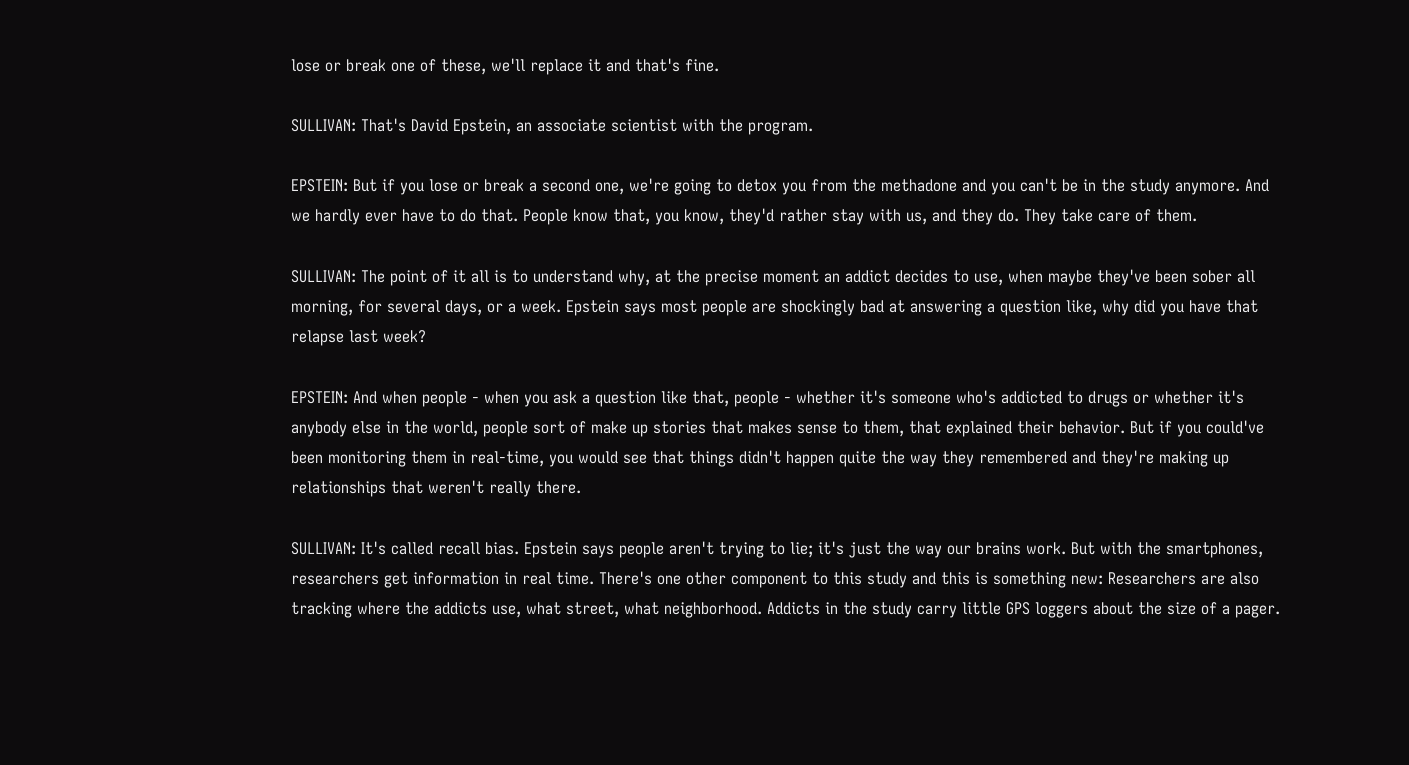lose or break one of these, we'll replace it and that's fine.

SULLIVAN: That's David Epstein, an associate scientist with the program.

EPSTEIN: But if you lose or break a second one, we're going to detox you from the methadone and you can't be in the study anymore. And we hardly ever have to do that. People know that, you know, they'd rather stay with us, and they do. They take care of them.

SULLIVAN: The point of it all is to understand why, at the precise moment an addict decides to use, when maybe they've been sober all morning, for several days, or a week. Epstein says most people are shockingly bad at answering a question like, why did you have that relapse last week?

EPSTEIN: And when people - when you ask a question like that, people - whether it's someone who's addicted to drugs or whether it's anybody else in the world, people sort of make up stories that makes sense to them, that explained their behavior. But if you could've been monitoring them in real-time, you would see that things didn't happen quite the way they remembered and they're making up relationships that weren't really there.

SULLIVAN: It's called recall bias. Epstein says people aren't trying to lie; it's just the way our brains work. But with the smartphones, researchers get information in real time. There's one other component to this study and this is something new: Researchers are also tracking where the addicts use, what street, what neighborhood. Addicts in the study carry little GPS loggers about the size of a pager.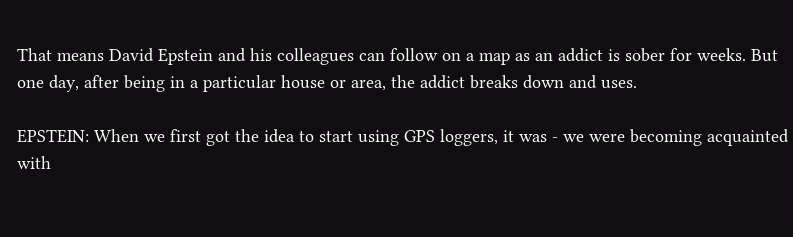That means David Epstein and his colleagues can follow on a map as an addict is sober for weeks. But one day, after being in a particular house or area, the addict breaks down and uses.

EPSTEIN: When we first got the idea to start using GPS loggers, it was - we were becoming acquainted with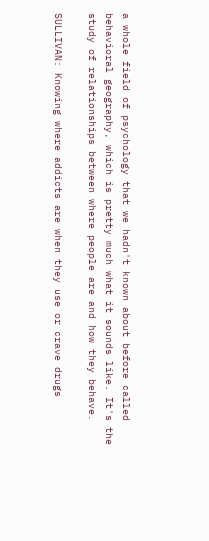a whole field of psychology that we hadn't known about before called behavioral geography, which is pretty much what it sounds like. It's the study of relationships between where people are and how they behave.

SULLIVAN: Knowing where addicts are when they use or crave drugs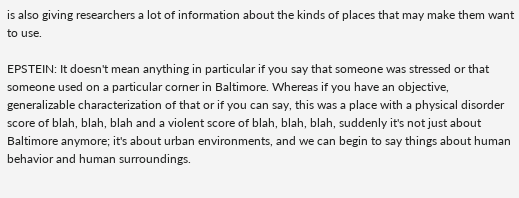is also giving researchers a lot of information about the kinds of places that may make them want to use.

EPSTEIN: It doesn't mean anything in particular if you say that someone was stressed or that someone used on a particular corner in Baltimore. Whereas if you have an objective, generalizable characterization of that or if you can say, this was a place with a physical disorder score of blah, blah, blah and a violent score of blah, blah, blah, suddenly it's not just about Baltimore anymore; it's about urban environments, and we can begin to say things about human behavior and human surroundings.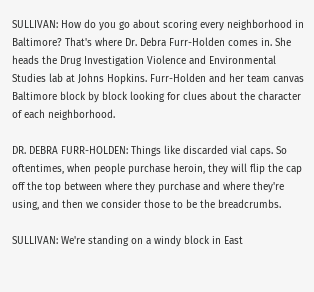SULLIVAN: How do you go about scoring every neighborhood in Baltimore? That's where Dr. Debra Furr-Holden comes in. She heads the Drug Investigation Violence and Environmental Studies lab at Johns Hopkins. Furr-Holden and her team canvas Baltimore block by block looking for clues about the character of each neighborhood.

DR. DEBRA FURR-HOLDEN: Things like discarded vial caps. So oftentimes, when people purchase heroin, they will flip the cap off the top between where they purchase and where they're using, and then we consider those to be the breadcrumbs.

SULLIVAN: We're standing on a windy block in East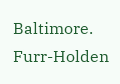Baltimore. Furr-Holden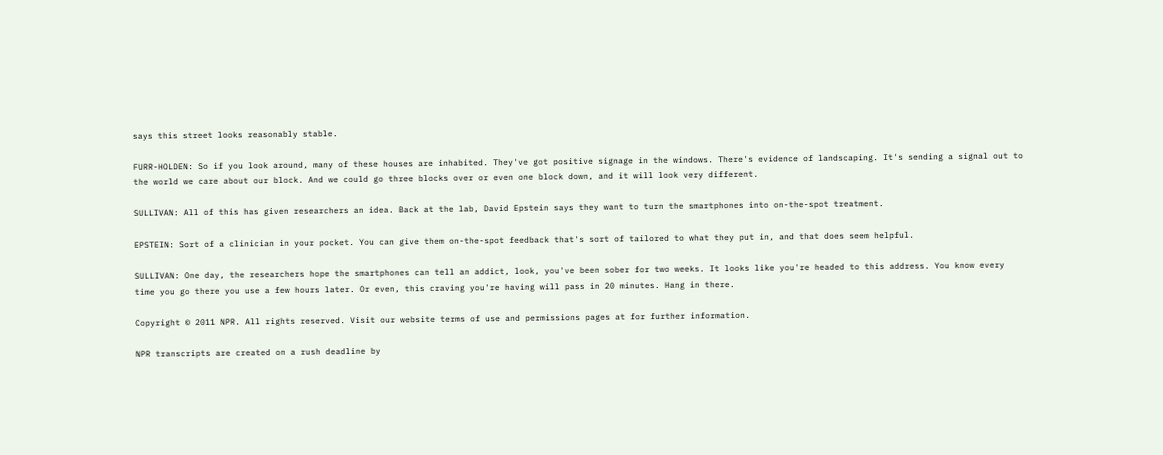says this street looks reasonably stable.

FURR-HOLDEN: So if you look around, many of these houses are inhabited. They've got positive signage in the windows. There's evidence of landscaping. It's sending a signal out to the world we care about our block. And we could go three blocks over or even one block down, and it will look very different.

SULLIVAN: All of this has given researchers an idea. Back at the lab, David Epstein says they want to turn the smartphones into on-the-spot treatment.

EPSTEIN: Sort of a clinician in your pocket. You can give them on-the-spot feedback that's sort of tailored to what they put in, and that does seem helpful.

SULLIVAN: One day, the researchers hope the smartphones can tell an addict, look, you've been sober for two weeks. It looks like you're headed to this address. You know every time you go there you use a few hours later. Or even, this craving you're having will pass in 20 minutes. Hang in there.

Copyright © 2011 NPR. All rights reserved. Visit our website terms of use and permissions pages at for further information.

NPR transcripts are created on a rush deadline by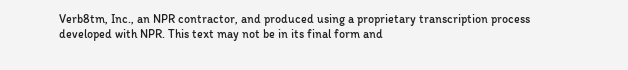Verb8tm, Inc., an NPR contractor, and produced using a proprietary transcription process developed with NPR. This text may not be in its final form and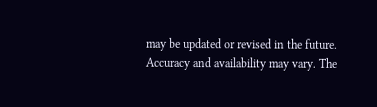may be updated or revised in the future. Accuracy and availability may vary. The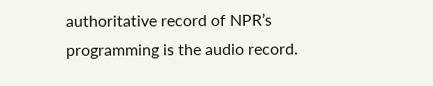authoritative record of NPR’s programming is the audio record.